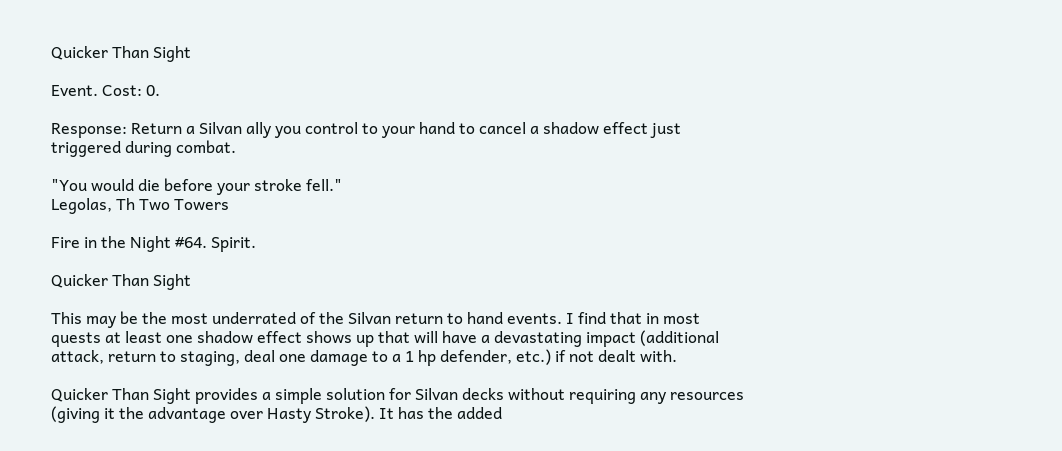Quicker Than Sight

Event. Cost: 0.

Response: Return a Silvan ally you control to your hand to cancel a shadow effect just triggered during combat.

"You would die before your stroke fell."
Legolas, Th Two Towers

Fire in the Night #64. Spirit.

Quicker Than Sight

This may be the most underrated of the Silvan return to hand events. I find that in most quests at least one shadow effect shows up that will have a devastating impact (additional attack, return to staging, deal one damage to a 1 hp defender, etc.) if not dealt with.

Quicker Than Sight provides a simple solution for Silvan decks without requiring any resources (giving it the advantage over Hasty Stroke). It has the added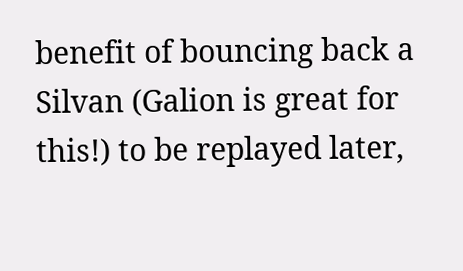benefit of bouncing back a Silvan (Galion is great for this!) to be replayed later,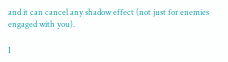and it can cancel any shadow effect (not just for enemies engaged with you).

I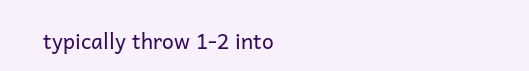typically throw 1-2 into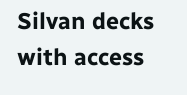Silvan decks with access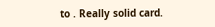to . Really solid card.